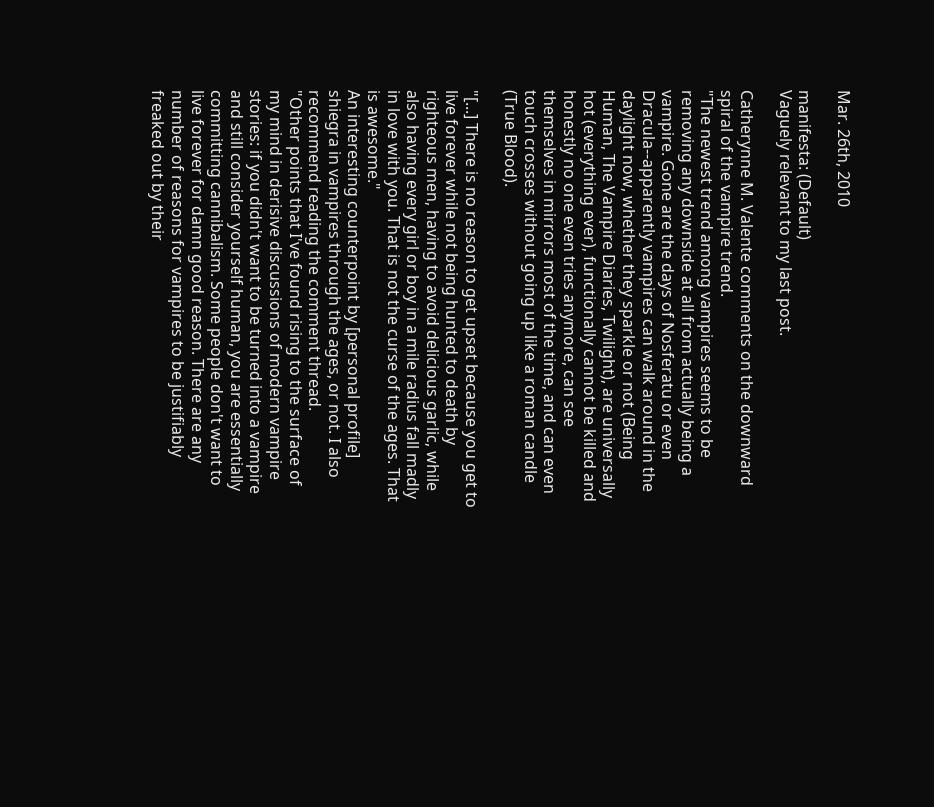Mar. 26th, 2010

manifesta: (Default)
Vaguely relevant to my last post.

Catherynne M. Valente comments on the downward spiral of the vampire trend.
"The newest trend among vampires seems to be removing any downside at all from actually being a vampire. Gone are the days of Nosferatu or even Dracula--apparently vampires can walk around in the daylight now, whether they sparkle or not (Being Human, The Vampire Diaries, Twilight), are universally hot (everything ever), functionally cannot be killed and honestly no one even tries anymore, can see themselves in mirrors most of the time, and can even touch crosses without going up like a roman candle (True Blood).

"[...] There is no reason to get upset because you get to live forever while not being hunted to death by righteous men, having to avoid delicious garlic, while also having every girl or boy in a mile radius fall madly in love with you. That is not the curse of the ages. That is awesome."
An interesting counterpoint by [personal profile] shiegra in vampires through the ages, or not. I also recommend reading the comment thread.
"Other points that I've found rising to the surface of my mind in derisive discussions of modern vampire stories: if you didn't want to be turned into a vampire and still consider yourself human, you are essentially committing cannibalism. Some people don't want to live forever for damn good reason. There are any number of reasons for vampires to be justifiably freaked out by their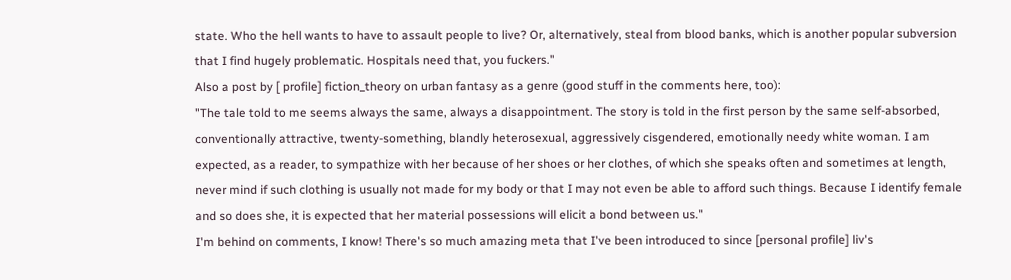state. Who the hell wants to have to assault people to live? Or, alternatively, steal from blood banks, which is another popular subversion that I find hugely problematic. Hospitals need that, you fuckers."
Also a post by [ profile] fiction_theory on urban fantasy as a genre (good stuff in the comments here, too):
"The tale told to me seems always the same, always a disappointment. The story is told in the first person by the same self-absorbed, conventionally attractive, twenty-something, blandly heterosexual, aggressively cisgendered, emotionally needy white woman. I am expected, as a reader, to sympathize with her because of her shoes or her clothes, of which she speaks often and sometimes at length, never mind if such clothing is usually not made for my body or that I may not even be able to afford such things. Because I identify female and so does she, it is expected that her material possessions will elicit a bond between us."
I'm behind on comments, I know! There's so much amazing meta that I've been introduced to since [personal profile] liv's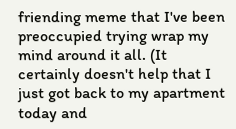friending meme that I've been preoccupied trying wrap my mind around it all. (It certainly doesn't help that I just got back to my apartment today and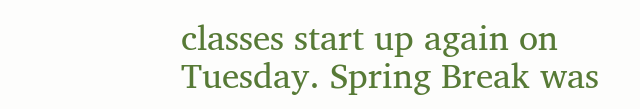classes start up again on Tuesday. Spring Break was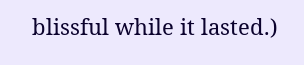blissful while it lasted.)